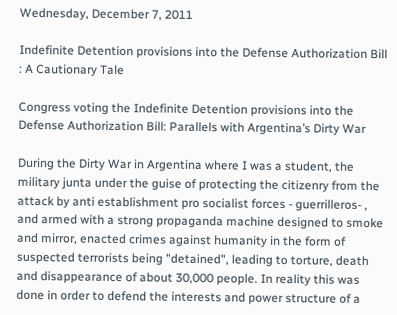Wednesday, December 7, 2011

Indefinite Detention provisions into the Defense Authorization Bill : A Cautionary Tale

Congress voting the Indefinite Detention provisions into the Defense Authorization Bill: Parallels with Argentina’s Dirty War

During the Dirty War in Argentina where I was a student, the military junta under the guise of protecting the citizenry from the attack by anti establishment pro socialist forces - guerrilleros- , and armed with a strong propaganda machine designed to smoke and mirror, enacted crimes against humanity in the form of suspected terrorists being "detained", leading to torture, death and disappearance of about 30,000 people. In reality this was done in order to defend the interests and power structure of a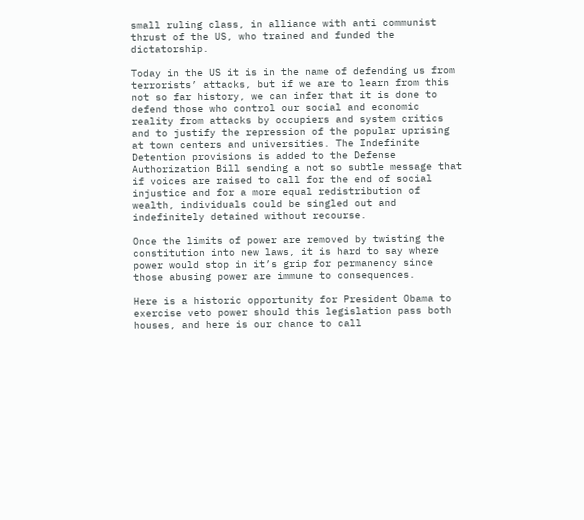small ruling class, in alliance with anti communist thrust of the US, who trained and funded the dictatorship.

Today in the US it is in the name of defending us from terrorists’ attacks, but if we are to learn from this not so far history, we can infer that it is done to defend those who control our social and economic reality from attacks by occupiers and system critics and to justify the repression of the popular uprising at town centers and universities. The Indefinite Detention provisions is added to the Defense Authorization Bill sending a not so subtle message that if voices are raised to call for the end of social injustice and for a more equal redistribution of wealth, individuals could be singled out and indefinitely detained without recourse.

Once the limits of power are removed by twisting the constitution into new laws, it is hard to say where power would stop in it’s grip for permanency since those abusing power are immune to consequences.

Here is a historic opportunity for President Obama to exercise veto power should this legislation pass both houses, and here is our chance to call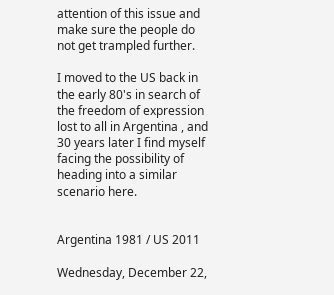attention of this issue and make sure the people do not get trampled further.

I moved to the US back in the early 80's in search of the freedom of expression lost to all in Argentina , and 30 years later I find myself facing the possibility of heading into a similar scenario here.


Argentina 1981 / US 2011

Wednesday, December 22,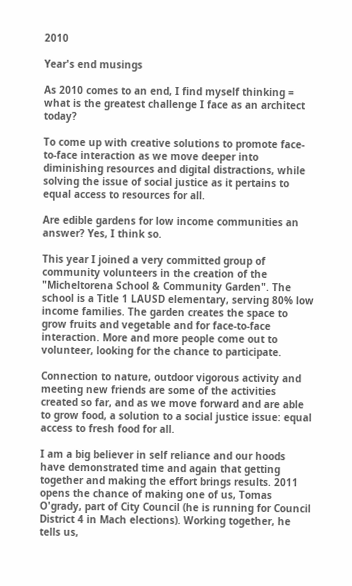2010

Year's end musings

As 2010 comes to an end, I find myself thinking =
what is the greatest challenge I face as an architect today?

To come up with creative solutions to promote face-to-face interaction as we move deeper into diminishing resources and digital distractions, while solving the issue of social justice as it pertains to equal access to resources for all.

Are edible gardens for low income communities an answer? Yes, I think so.

This year I joined a very committed group of community volunteers in the creation of the "Micheltorena School & Community Garden". The school is a Title 1 LAUSD elementary, serving 80% low income families. The garden creates the space to grow fruits and vegetable and for face-to-face interaction. More and more people come out to volunteer, looking for the chance to participate.

Connection to nature, outdoor vigorous activity and meeting new friends are some of the activities created so far, and as we move forward and are able to grow food, a solution to a social justice issue: equal access to fresh food for all.

I am a big believer in self reliance and our hoods have demonstrated time and again that getting together and making the effort brings results. 2011 opens the chance of making one of us, Tomas O'grady, part of City Council (he is running for Council District 4 in Mach elections). Working together, he tells us,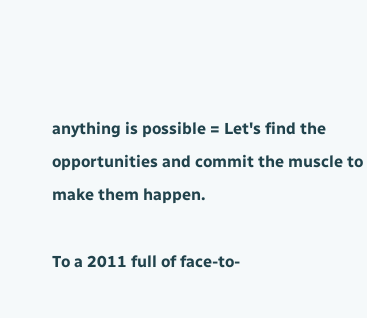anything is possible = Let's find the opportunities and commit the muscle to make them happen.

To a 2011 full of face-to-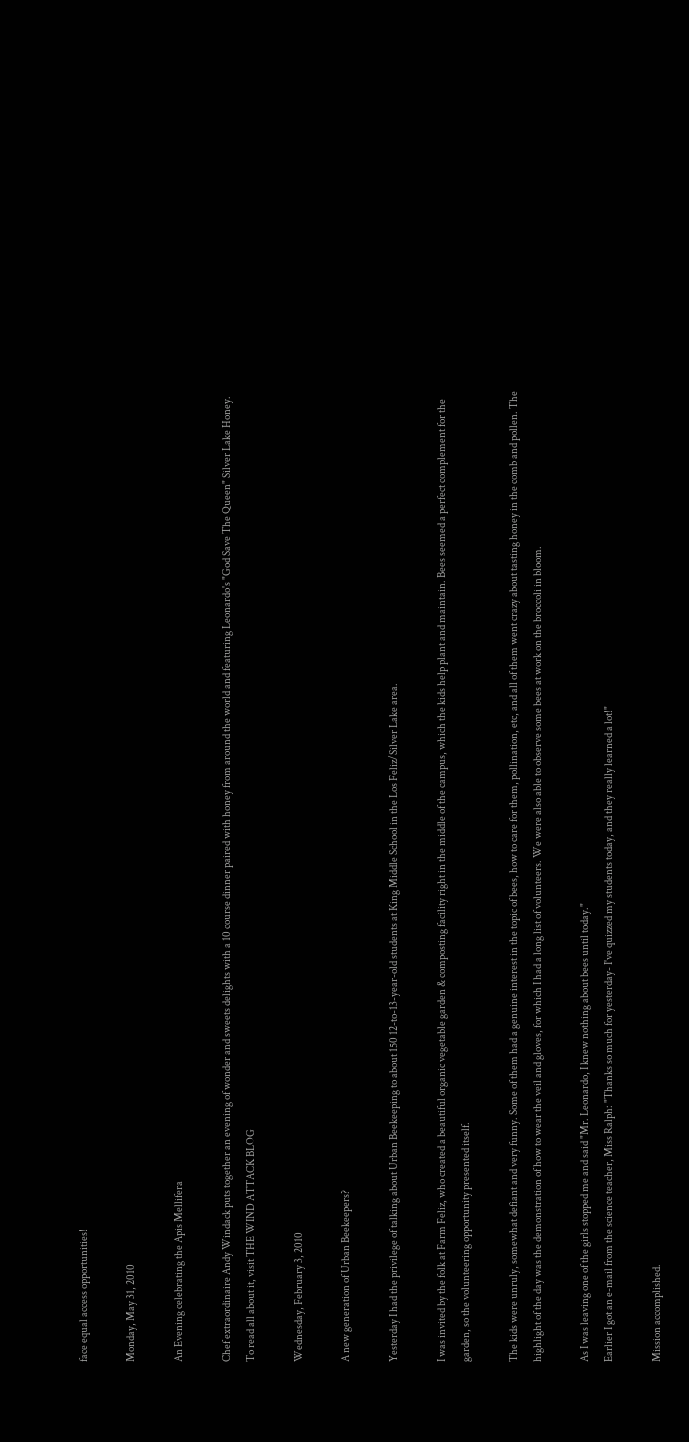face equal access opportunities!

Monday, May 31, 2010

An Evening celebrating the Apis Mellifera

Chef extraordinaire Andy Windack puts together an evening of wonder and sweets delights with a 10 course dinner paired with honey from around the world and featuring Leonardo's "God Save The Queen" Silver Lake Honey.
To read all about it, visit THE WIND ATTACK BLOG

Wednesday, February 3, 2010

A new generation of Urban Beekeepers?

Yesterday I had the privilege of talking about Urban Beekeeping to about 150 12-to-13-year-old students at King Middle School in the Los Feliz/Silver Lake area.

I was invited by the folk at Farm Feliz, who created a beautiful organic vegetable garden & composting facility right in the middle of the campus, which the kids help plant and maintain. Bees seemed a perfect complement for the garden, so the volunteering opportunity presented itself.

The kids were unruly, somewhat defiant and very funny. Some of them had a genuine interest in the topic of bees, how to care for them, pollination, etc, and all of them went crazy about tasting honey in the comb and pollen. The highlight of the day was the demonstration of how to wear the veil and gloves, for which I had a long list of volunteers. We were also able to observe some bees at work on the broccoli in bloom.

As I was leaving one of the girls stopped me and said "Mr. Leonardo, I knew nothing about bees until today."
Earlier I got an e-mail from the science teacher, Miss Ralph: "Thanks so much for yesterday- I've quizzed my students today, and they really learned a lot!"

Mission accomplished.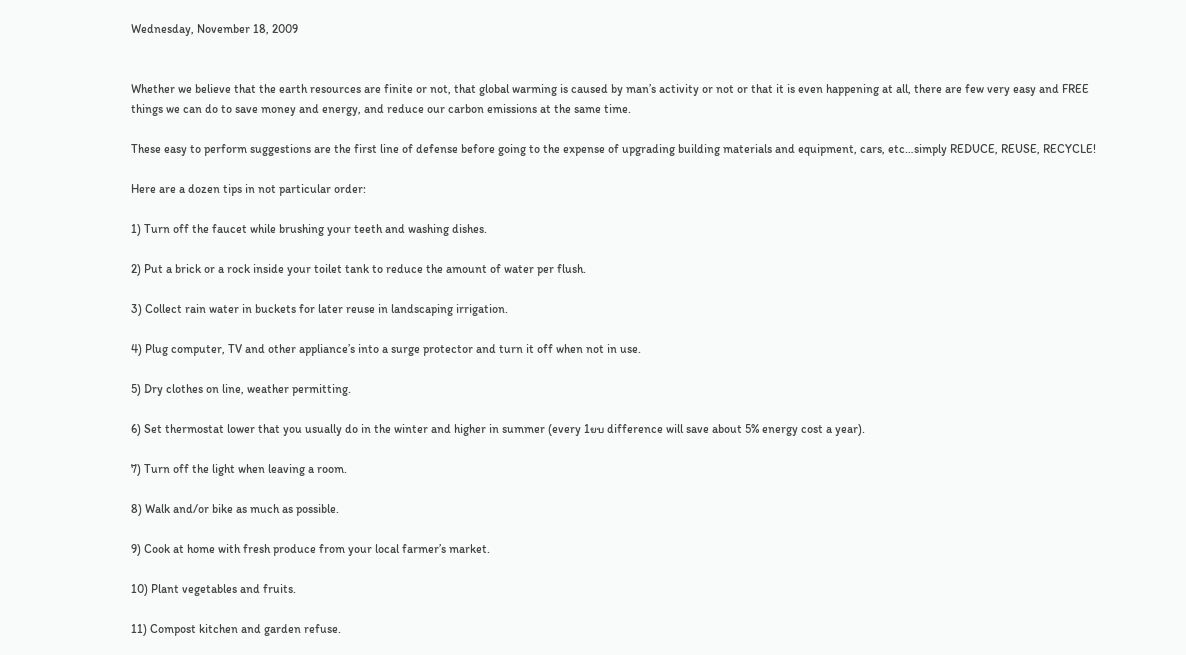Wednesday, November 18, 2009


Whether we believe that the earth resources are finite or not, that global warming is caused by man’s activity or not or that it is even happening at all, there are few very easy and FREE things we can do to save money and energy, and reduce our carbon emissions at the same time.

These easy to perform suggestions are the first line of defense before going to the expense of upgrading building materials and equipment, cars, etc…simply REDUCE, REUSE, RECYCLE!

Here are a dozen tips in not particular order:

1) Turn off the faucet while brushing your teeth and washing dishes.

2) Put a brick or a rock inside your toilet tank to reduce the amount of water per flush.

3) Collect rain water in buckets for later reuse in landscaping irrigation.

4) Plug computer, TV and other appliance’s into a surge protector and turn it off when not in use.

5) Dry clothes on line, weather permitting.

6) Set thermostat lower that you usually do in the winter and higher in summer (every 1ยบ difference will save about 5% energy cost a year).

7) Turn off the light when leaving a room.

8) Walk and/or bike as much as possible.

9) Cook at home with fresh produce from your local farmer’s market.

10) Plant vegetables and fruits.

11) Compost kitchen and garden refuse.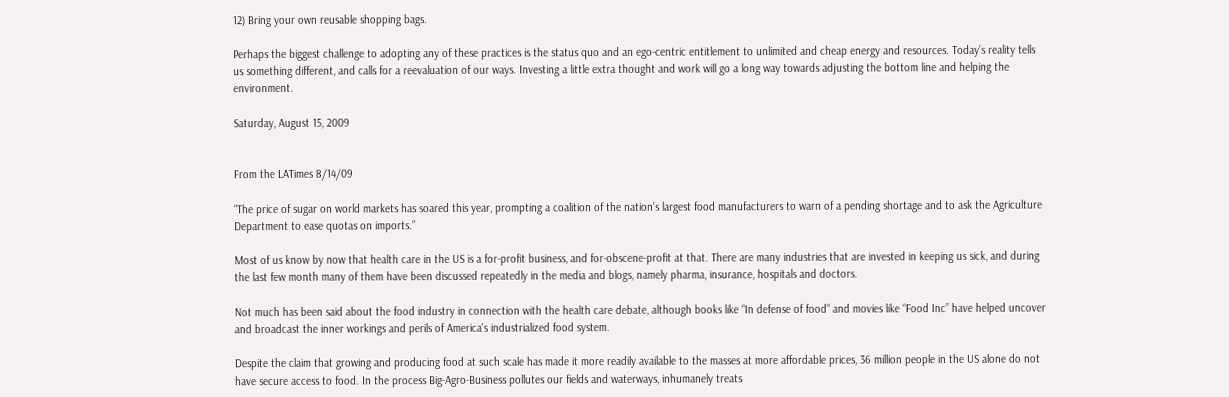12) Bring your own reusable shopping bags.

Perhaps the biggest challenge to adopting any of these practices is the status quo and an ego-centric entitlement to unlimited and cheap energy and resources. Today’s reality tells us something different, and calls for a reevaluation of our ways. Investing a little extra thought and work will go a long way towards adjusting the bottom line and helping the environment.

Saturday, August 15, 2009


From the LATimes 8/14/09

“The price of sugar on world markets has soared this year, prompting a coalition of the nation's largest food manufacturers to warn of a pending shortage and to ask the Agriculture Department to ease quotas on imports.”

Most of us know by now that health care in the US is a for-profit business, and for-obscene-profit at that. There are many industries that are invested in keeping us sick, and during the last few month many of them have been discussed repeatedly in the media and blogs, namely pharma, insurance, hospitals and doctors.

Not much has been said about the food industry in connection with the health care debate, although books like “In defense of food“ and movies like “Food Inc” have helped uncover and broadcast the inner workings and perils of America's industrialized food system.

Despite the claim that growing and producing food at such scale has made it more readily available to the masses at more affordable prices, 36 million people in the US alone do not have secure access to food. In the process Big-Agro-Business pollutes our fields and waterways, inhumanely treats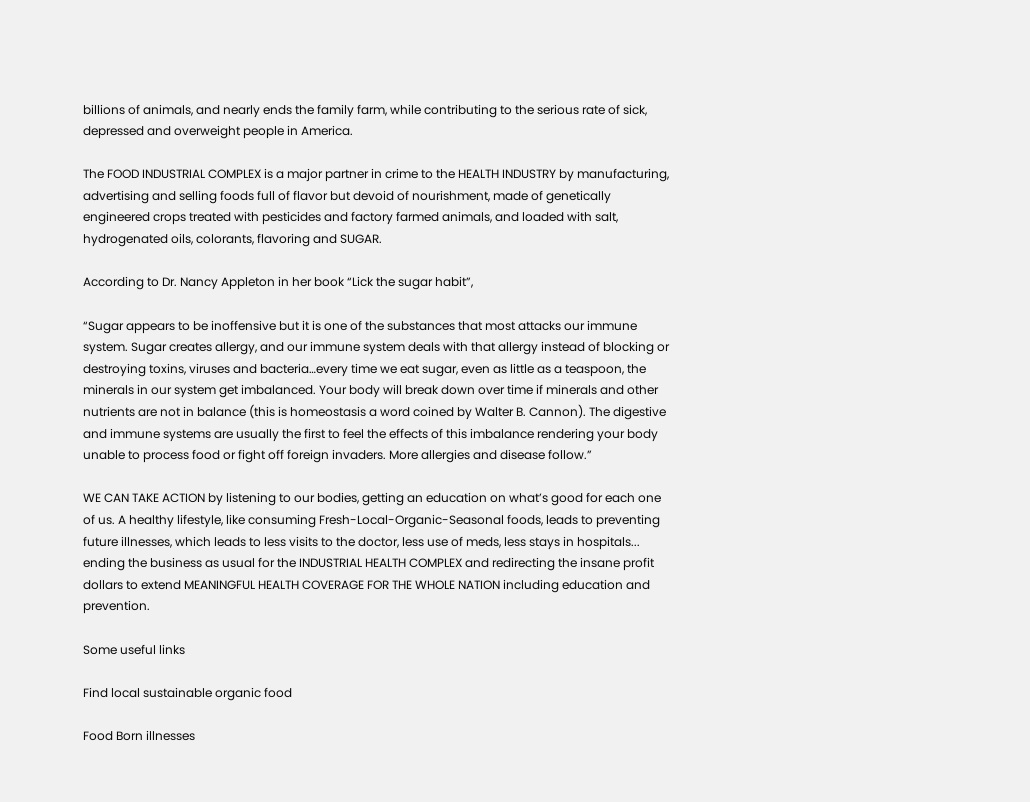billions of animals, and nearly ends the family farm, while contributing to the serious rate of sick, depressed and overweight people in America.

The FOOD INDUSTRIAL COMPLEX is a major partner in crime to the HEALTH INDUSTRY by manufacturing, advertising and selling foods full of flavor but devoid of nourishment, made of genetically engineered crops treated with pesticides and factory farmed animals, and loaded with salt, hydrogenated oils, colorants, flavoring and SUGAR.

According to Dr. Nancy Appleton in her book “Lick the sugar habit”,

“Sugar appears to be inoffensive but it is one of the substances that most attacks our immune system. Sugar creates allergy, and our immune system deals with that allergy instead of blocking or destroying toxins, viruses and bacteria…every time we eat sugar, even as little as a teaspoon, the minerals in our system get imbalanced. Your body will break down over time if minerals and other nutrients are not in balance (this is homeostasis a word coined by Walter B. Cannon). The digestive and immune systems are usually the first to feel the effects of this imbalance rendering your body unable to process food or fight off foreign invaders. More allergies and disease follow.”

WE CAN TAKE ACTION by listening to our bodies, getting an education on what’s good for each one of us. A healthy lifestyle, like consuming Fresh-Local-Organic-Seasonal foods, leads to preventing future illnesses, which leads to less visits to the doctor, less use of meds, less stays in hospitals... ending the business as usual for the INDUSTRIAL HEALTH COMPLEX and redirecting the insane profit dollars to extend MEANINGFUL HEALTH COVERAGE FOR THE WHOLE NATION including education and prevention.

Some useful links

Find local sustainable organic food

Food Born illnesses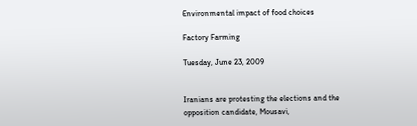Environmental impact of food choices

Factory Farming

Tuesday, June 23, 2009


Iranians are protesting the elections and the opposition candidate, Mousavi,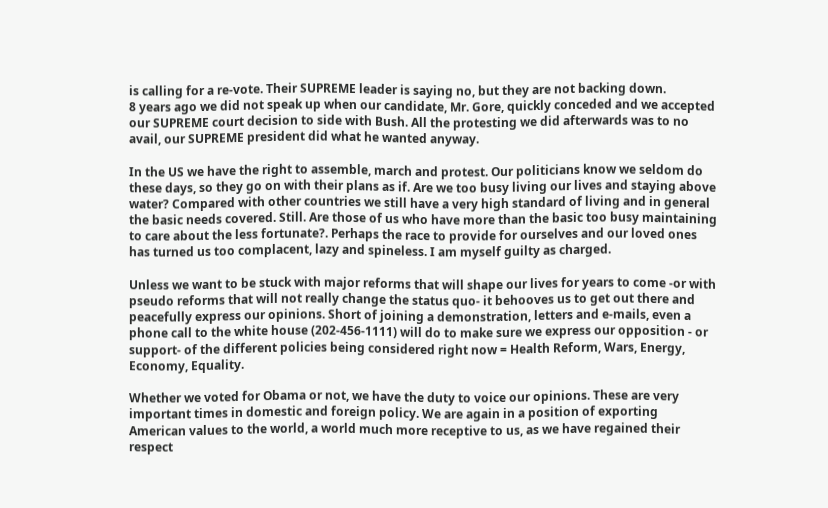is calling for a re-vote. Their SUPREME leader is saying no, but they are not backing down.
8 years ago we did not speak up when our candidate, Mr. Gore, quickly conceded and we accepted our SUPREME court decision to side with Bush. All the protesting we did afterwards was to no avail, our SUPREME president did what he wanted anyway.

In the US we have the right to assemble, march and protest. Our politicians know we seldom do these days, so they go on with their plans as if. Are we too busy living our lives and staying above water? Compared with other countries we still have a very high standard of living and in general the basic needs covered. Still. Are those of us who have more than the basic too busy maintaining to care about the less fortunate?. Perhaps the race to provide for ourselves and our loved ones has turned us too complacent, lazy and spineless. I am myself guilty as charged.

Unless we want to be stuck with major reforms that will shape our lives for years to come -or with pseudo reforms that will not really change the status quo- it behooves us to get out there and peacefully express our opinions. Short of joining a demonstration, letters and e-mails, even a phone call to the white house (202-456-1111) will do to make sure we express our opposition - or support- of the different policies being considered right now = Health Reform, Wars, Energy, Economy, Equality.

Whether we voted for Obama or not, we have the duty to voice our opinions. These are very important times in domestic and foreign policy. We are again in a position of exporting American values to the world, a world much more receptive to us, as we have regained their respect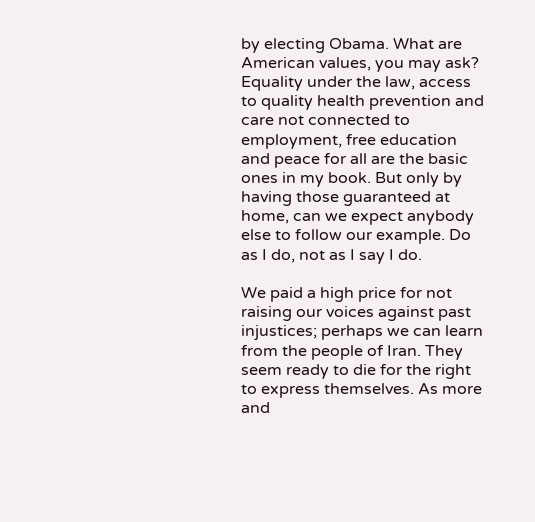by electing Obama. What are American values, you may ask? Equality under the law, access to quality health prevention and care not connected to employment, free education and peace for all are the basic ones in my book. But only by having those guaranteed at home, can we expect anybody else to follow our example. Do as I do, not as I say I do.

We paid a high price for not raising our voices against past injustices; perhaps we can learn from the people of Iran. They seem ready to die for the right to express themselves. As more and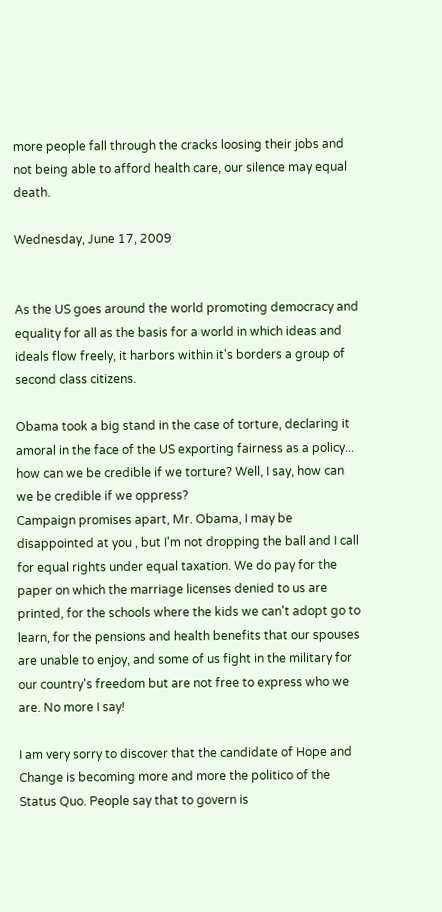more people fall through the cracks loosing their jobs and not being able to afford health care, our silence may equal death.

Wednesday, June 17, 2009


As the US goes around the world promoting democracy and equality for all as the basis for a world in which ideas and ideals flow freely, it harbors within it's borders a group of second class citizens.

Obama took a big stand in the case of torture, declaring it amoral in the face of the US exporting fairness as a policy... how can we be credible if we torture? Well, I say, how can we be credible if we oppress?
Campaign promises apart, Mr. Obama, I may be disappointed at you , but I'm not dropping the ball and I call for equal rights under equal taxation. We do pay for the paper on which the marriage licenses denied to us are printed, for the schools where the kids we can't adopt go to learn, for the pensions and health benefits that our spouses are unable to enjoy, and some of us fight in the military for our country's freedom but are not free to express who we are. No more I say!

I am very sorry to discover that the candidate of Hope and Change is becoming more and more the politico of the Status Quo. People say that to govern is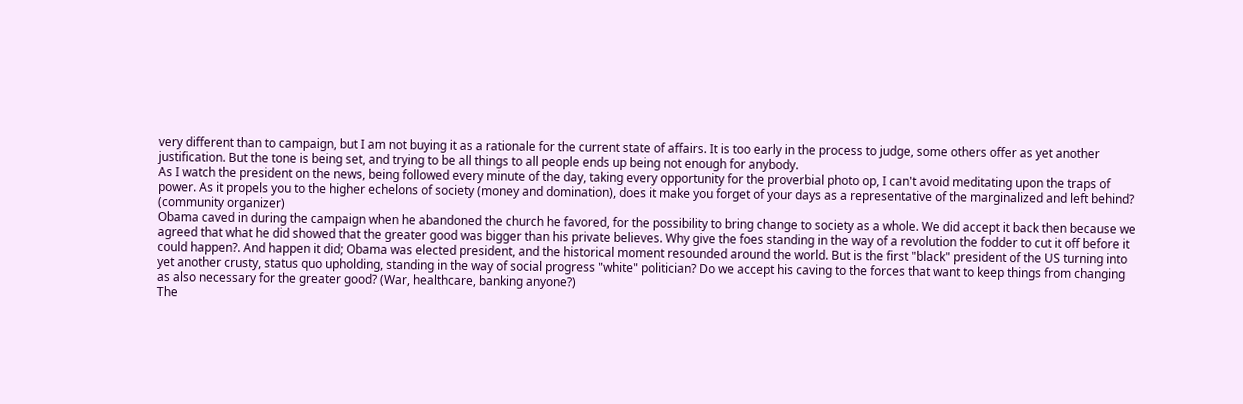very different than to campaign, but I am not buying it as a rationale for the current state of affairs. It is too early in the process to judge, some others offer as yet another justification. But the tone is being set, and trying to be all things to all people ends up being not enough for anybody.
As I watch the president on the news, being followed every minute of the day, taking every opportunity for the proverbial photo op, I can't avoid meditating upon the traps of power. As it propels you to the higher echelons of society (money and domination), does it make you forget of your days as a representative of the marginalized and left behind? (community organizer)
Obama caved in during the campaign when he abandoned the church he favored, for the possibility to bring change to society as a whole. We did accept it back then because we agreed that what he did showed that the greater good was bigger than his private believes. Why give the foes standing in the way of a revolution the fodder to cut it off before it could happen?. And happen it did; Obama was elected president, and the historical moment resounded around the world. But is the first "black" president of the US turning into yet another crusty, status quo upholding, standing in the way of social progress "white" politician? Do we accept his caving to the forces that want to keep things from changing as also necessary for the greater good? (War, healthcare, banking anyone?)
The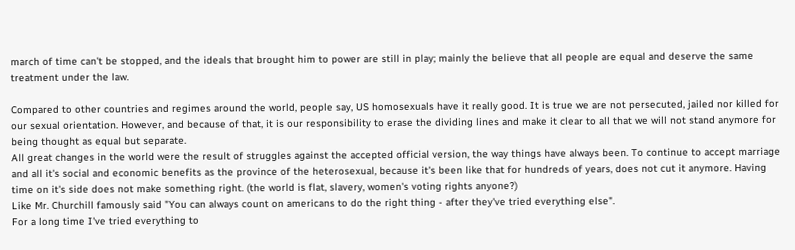march of time can't be stopped, and the ideals that brought him to power are still in play; mainly the believe that all people are equal and deserve the same treatment under the law.

Compared to other countries and regimes around the world, people say, US homosexuals have it really good. It is true we are not persecuted, jailed nor killed for our sexual orientation. However, and because of that, it is our responsibility to erase the dividing lines and make it clear to all that we will not stand anymore for being thought as equal but separate.
All great changes in the world were the result of struggles against the accepted official version, the way things have always been. To continue to accept marriage and all it's social and economic benefits as the province of the heterosexual, because it's been like that for hundreds of years, does not cut it anymore. Having time on it's side does not make something right. (the world is flat, slavery, women's voting rights anyone?)
Like Mr. Churchill famously said "You can always count on americans to do the right thing - after they've tried everything else".
For a long time I've tried everything to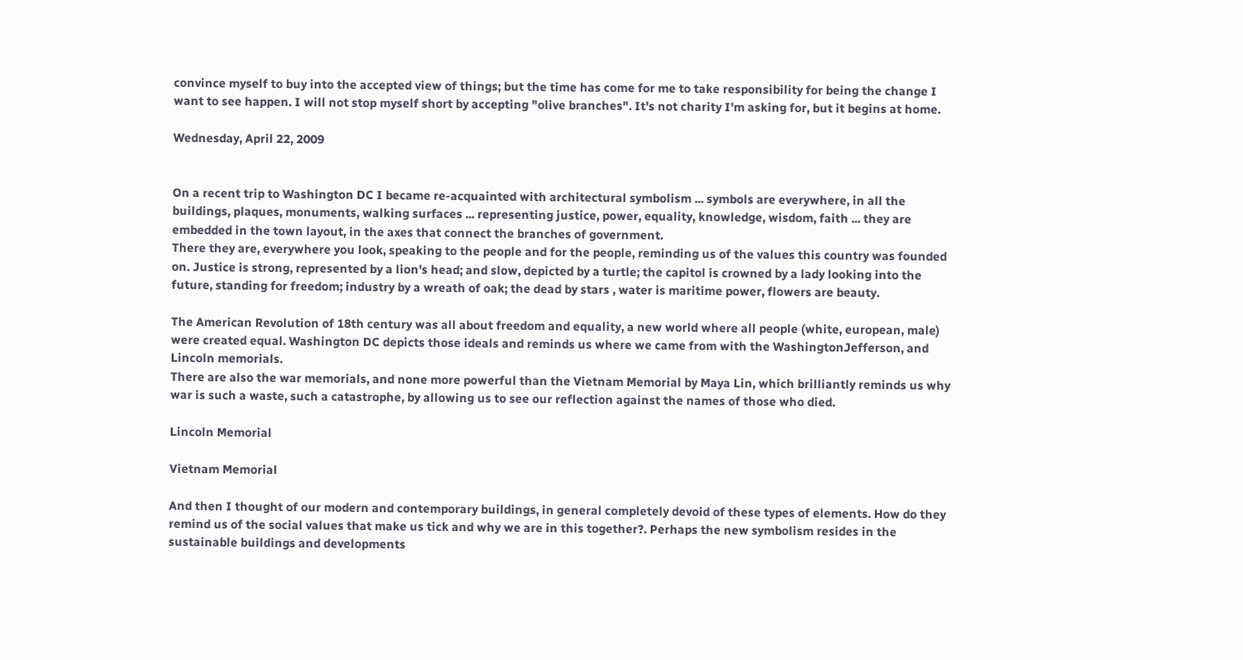convince myself to buy into the accepted view of things; but the time has come for me to take responsibility for being the change I want to see happen. I will not stop myself short by accepting "olive branches". It's not charity I'm asking for, but it begins at home.

Wednesday, April 22, 2009


On a recent trip to Washington DC I became re-acquainted with architectural symbolism ... symbols are everywhere, in all the buildings, plaques, monuments, walking surfaces ... representing justice, power, equality, knowledge, wisdom, faith ... they are embedded in the town layout, in the axes that connect the branches of government.
There they are, everywhere you look, speaking to the people and for the people, reminding us of the values this country was founded on. Justice is strong, represented by a lion's head; and slow, depicted by a turtle; the capitol is crowned by a lady looking into the future, standing for freedom; industry by a wreath of oak; the dead by stars , water is maritime power, flowers are beauty.

The American Revolution of 18th century was all about freedom and equality, a new world where all people (white, european, male) were created equal. Washington DC depicts those ideals and reminds us where we came from with the WashingtonJefferson, and Lincoln memorials.
There are also the war memorials, and none more powerful than the Vietnam Memorial by Maya Lin, which brilliantly reminds us why war is such a waste, such a catastrophe, by allowing us to see our reflection against the names of those who died.

Lincoln Memorial

Vietnam Memorial

And then I thought of our modern and contemporary buildings, in general completely devoid of these types of elements. How do they remind us of the social values that make us tick and why we are in this together?. Perhaps the new symbolism resides in the sustainable buildings and developments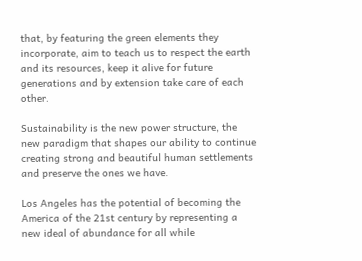that, by featuring the green elements they incorporate, aim to teach us to respect the earth and its resources, keep it alive for future generations and by extension take care of each other.

Sustainability is the new power structure, the new paradigm that shapes our ability to continue creating strong and beautiful human settlements and preserve the ones we have.

Los Angeles has the potential of becoming the America of the 21st century by representing a new ideal of abundance for all while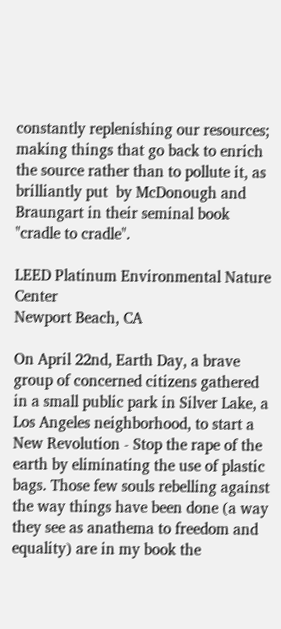constantly replenishing our resources; making things that go back to enrich the source rather than to pollute it, as  brilliantly put  by McDonough and Braungart in their seminal book "cradle to cradle".

LEED Platinum Environmental Nature Center
Newport Beach, CA

On April 22nd, Earth Day, a brave group of concerned citizens gathered in a small public park in Silver Lake, a Los Angeles neighborhood, to start a New Revolution - Stop the rape of the earth by eliminating the use of plastic bags. Those few souls rebelling against the way things have been done (a way they see as anathema to freedom and equality) are in my book the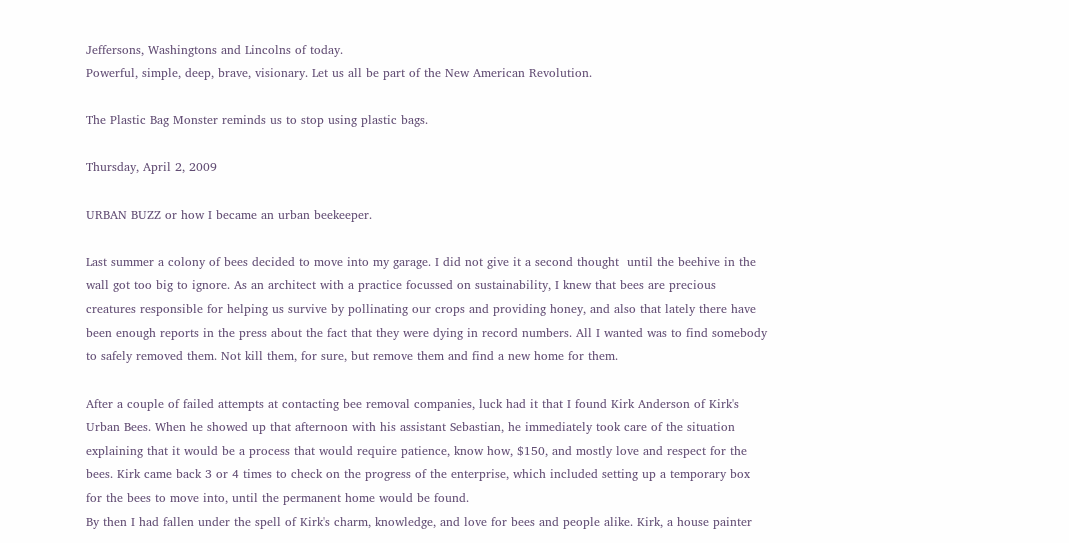Jeffersons, Washingtons and Lincolns of today.
Powerful, simple, deep, brave, visionary. Let us all be part of the New American Revolution.

The Plastic Bag Monster reminds us to stop using plastic bags.

Thursday, April 2, 2009

URBAN BUZZ or how I became an urban beekeeper.

Last summer a colony of bees decided to move into my garage. I did not give it a second thought  until the beehive in the wall got too big to ignore. As an architect with a practice focussed on sustainability, I knew that bees are precious creatures responsible for helping us survive by pollinating our crops and providing honey, and also that lately there have been enough reports in the press about the fact that they were dying in record numbers. All I wanted was to find somebody to safely removed them. Not kill them, for sure, but remove them and find a new home for them.

After a couple of failed attempts at contacting bee removal companies, luck had it that I found Kirk Anderson of Kirk's Urban Bees. When he showed up that afternoon with his assistant Sebastian, he immediately took care of the situation explaining that it would be a process that would require patience, know how, $150, and mostly love and respect for the bees. Kirk came back 3 or 4 times to check on the progress of the enterprise, which included setting up a temporary box for the bees to move into, until the permanent home would be found.
By then I had fallen under the spell of Kirk's charm, knowledge, and love for bees and people alike. Kirk, a house painter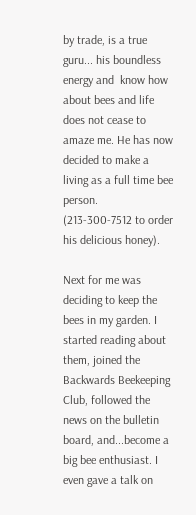by trade, is a true guru... his boundless energy and  know how about bees and life does not cease to amaze me. He has now decided to make a living as a full time bee person.
(213-300-7512 to order his delicious honey).

Next for me was deciding to keep the bees in my garden. I started reading about them, joined the Backwards Beekeeping Club, followed the news on the bulletin board, and...become a big bee enthusiast. I even gave a talk on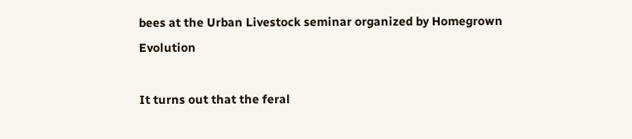bees at the Urban Livestock seminar organized by Homegrown Evolution

It turns out that the feral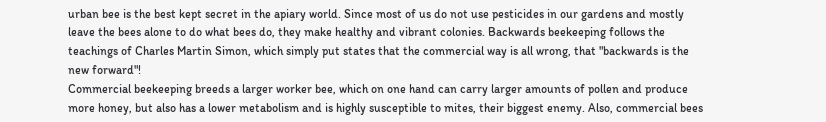urban bee is the best kept secret in the apiary world. Since most of us do not use pesticides in our gardens and mostly leave the bees alone to do what bees do, they make healthy and vibrant colonies. Backwards beekeeping follows the teachings of Charles Martin Simon, which simply put states that the commercial way is all wrong, that "backwards is the new forward"!
Commercial beekeeping breeds a larger worker bee, which on one hand can carry larger amounts of pollen and produce more honey, but also has a lower metabolism and is highly susceptible to mites, their biggest enemy. Also, commercial bees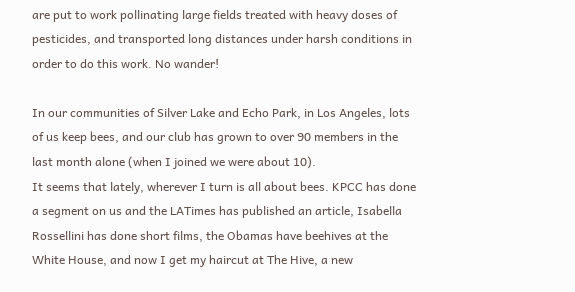are put to work pollinating large fields treated with heavy doses of pesticides, and transported long distances under harsh conditions in order to do this work. No wander!

In our communities of Silver Lake and Echo Park, in Los Angeles, lots of us keep bees, and our club has grown to over 90 members in the last month alone (when I joined we were about 10).
It seems that lately, wherever I turn is all about bees. KPCC has done a segment on us and the LATimes has published an article, Isabella Rossellini has done short films, the Obamas have beehives at the White House, and now I get my haircut at The Hive, a new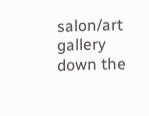salon/art gallery down the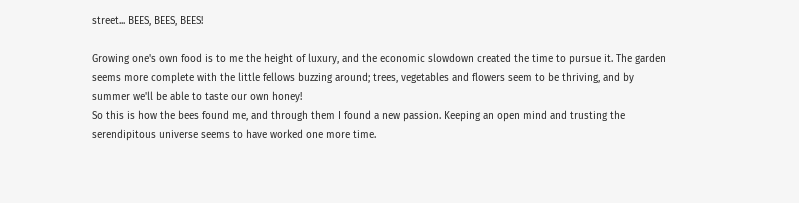street... BEES, BEES, BEES!

Growing one's own food is to me the height of luxury, and the economic slowdown created the time to pursue it. The garden seems more complete with the little fellows buzzing around; trees, vegetables and flowers seem to be thriving, and by summer we'll be able to taste our own honey!
So this is how the bees found me, and through them I found a new passion. Keeping an open mind and trusting the serendipitous universe seems to have worked one more time.